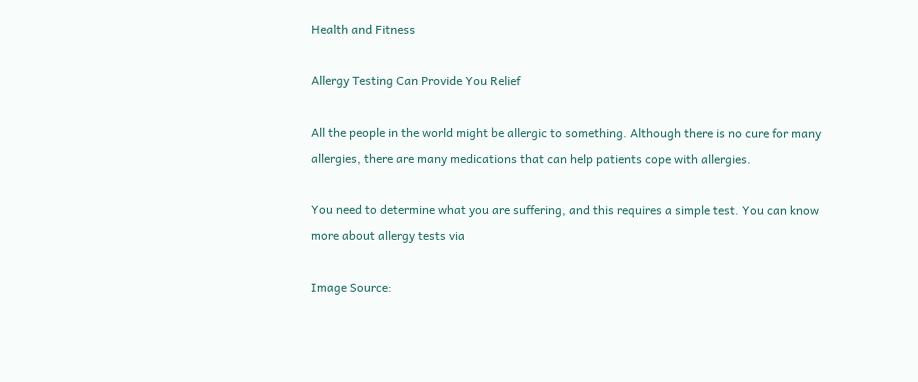Health and Fitness

Allergy Testing Can Provide You Relief

All the people in the world might be allergic to something. Although there is no cure for many allergies, there are many medications that can help patients cope with allergies.

You need to determine what you are suffering, and this requires a simple test. You can know more about allergy tests via

Image Source: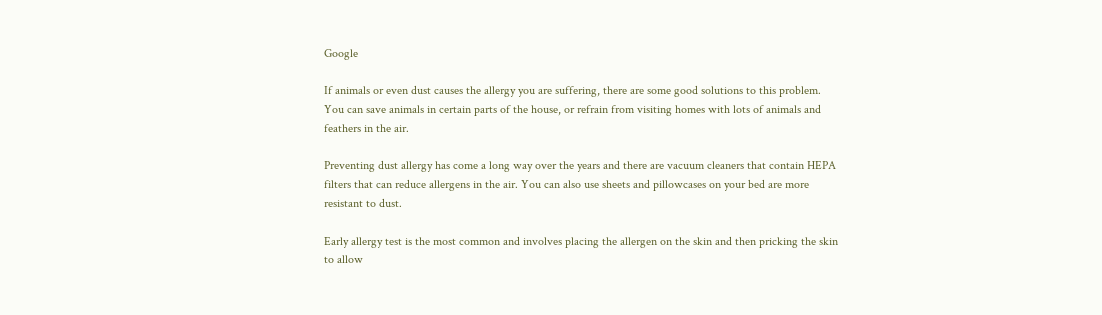Google

If animals or even dust causes the allergy you are suffering, there are some good solutions to this problem. You can save animals in certain parts of the house, or refrain from visiting homes with lots of animals and feathers in the air.

Preventing dust allergy has come a long way over the years and there are vacuum cleaners that contain HEPA filters that can reduce allergens in the air. You can also use sheets and pillowcases on your bed are more resistant to dust.

Early allergy test is the most common and involves placing the allergen on the skin and then pricking the skin to allow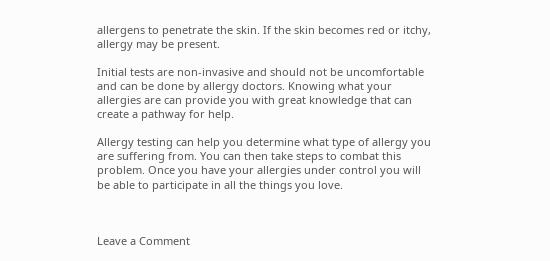allergens to penetrate the skin. If the skin becomes red or itchy, allergy may be present.

Initial tests are non-invasive and should not be uncomfortable and can be done by allergy doctors. Knowing what your allergies are can provide you with great knowledge that can create a pathway for help.

Allergy testing can help you determine what type of allergy you are suffering from. You can then take steps to combat this problem. Once you have your allergies under control you will be able to participate in all the things you love.



Leave a Comment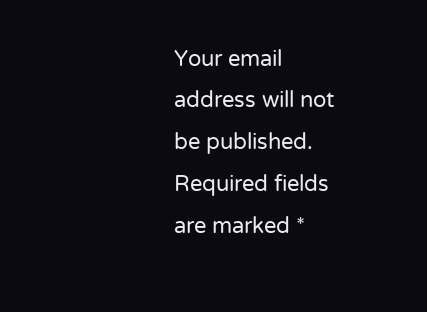Your email address will not be published. Required fields are marked *